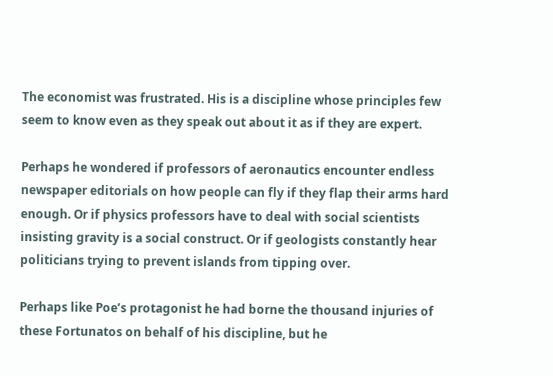The economist was frustrated. His is a discipline whose principles few seem to know even as they speak out about it as if they are expert.

Perhaps he wondered if professors of aeronautics encounter endless newspaper editorials on how people can fly if they flap their arms hard enough. Or if physics professors have to deal with social scientists insisting gravity is a social construct. Or if geologists constantly hear politicians trying to prevent islands from tipping over.

Perhaps like Poe’s protagonist he had borne the thousand injuries of these Fortunatos on behalf of his discipline, but he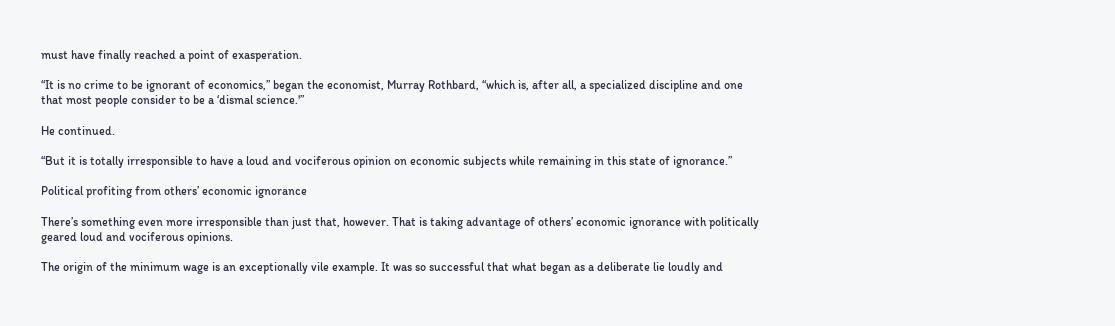must have finally reached a point of exasperation.

“It is no crime to be ignorant of economics,” began the economist, Murray Rothbard, “which is, after all, a specialized discipline and one that most people consider to be a ‘dismal science.'”

He continued.

“But it is totally irresponsible to have a loud and vociferous opinion on economic subjects while remaining in this state of ignorance.”

Political profiting from others’ economic ignorance

There’s something even more irresponsible than just that, however. That is taking advantage of others’ economic ignorance with politically geared loud and vociferous opinions.

The origin of the minimum wage is an exceptionally vile example. It was so successful that what began as a deliberate lie loudly and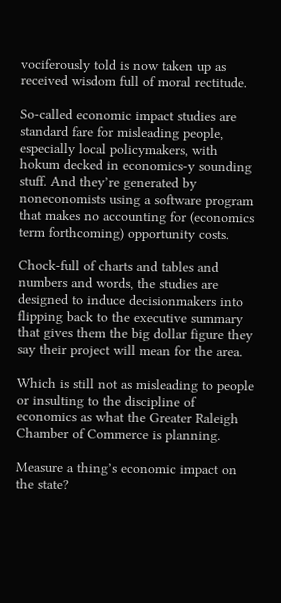vociferously told is now taken up as received wisdom full of moral rectitude.

So-called economic impact studies are standard fare for misleading people, especially local policymakers, with hokum decked in economics-y sounding stuff. And they’re generated by noneconomists using a software program that makes no accounting for (economics term forthcoming) opportunity costs.

Chock-full of charts and tables and numbers and words, the studies are designed to induce decisionmakers into flipping back to the executive summary that gives them the big dollar figure they say their project will mean for the area.

Which is still not as misleading to people or insulting to the discipline of economics as what the Greater Raleigh Chamber of Commerce is planning.

Measure a thing’s economic impact on the state?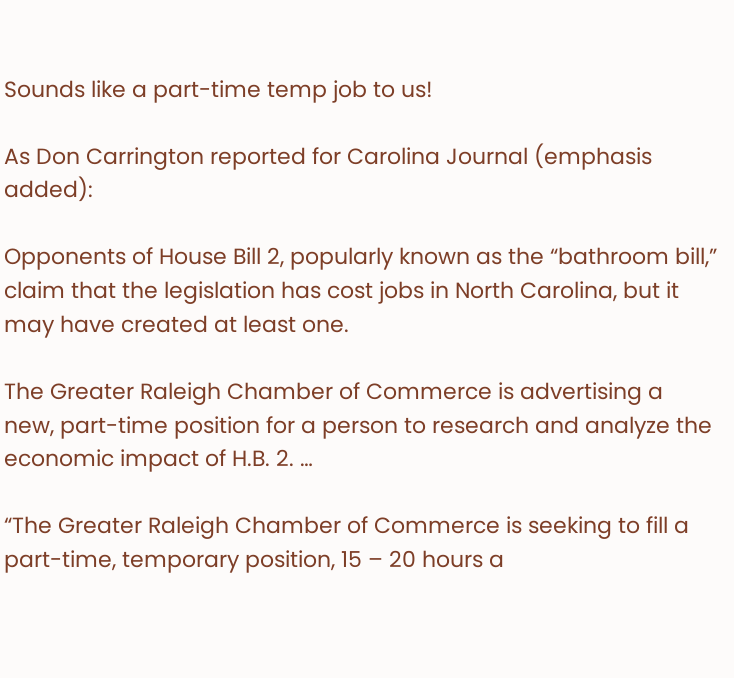Sounds like a part-time temp job to us!

As Don Carrington reported for Carolina Journal (emphasis added):

Opponents of House Bill 2, popularly known as the “bathroom bill,” claim that the legislation has cost jobs in North Carolina, but it may have created at least one.

The Greater Raleigh Chamber of Commerce is advertising a new, part-time position for a person to research and analyze the economic impact of H.B. 2. …

“The Greater Raleigh Chamber of Commerce is seeking to fill a part-time, temporary position, 15 – 20 hours a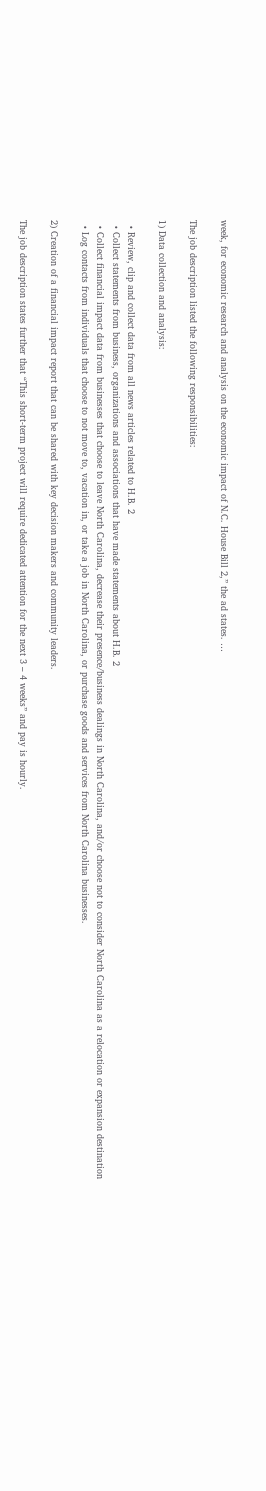week, for economic research and analysis on the economic impact of N.C. House Bill 2,” the ad states. …

The job description listed the following responsibilities:

1) Data collection and analysis:

  • Review, clip and collect data from all news articles related to H.B. 2
  • Collect statements from business, organizations and associations that have made statements about H.B. 2
  • Collect financial impact data from businesses that choose to leave North Carolina, decrease their presence/business dealings in North Carolina, and/or choose not to consider North Carolina as a relocation or expansion destination
  • Log contacts from individuals that choose to not move to, vacation in, or take a job in North Carolina, or purchase goods and services from North Carolina businesses.

2) Creation of a financial impact report that can be shared with key decision makers and community leaders.

The job description states further that “This short-term project will require dedicated attention for the next 3 – 4 weeks” and pay is hourly.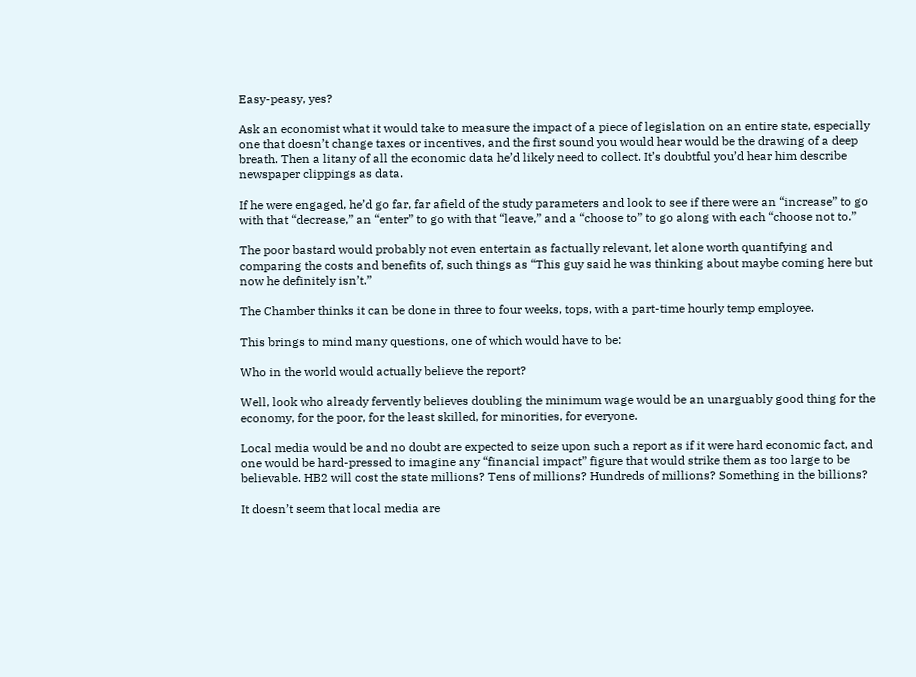Easy-peasy, yes?

Ask an economist what it would take to measure the impact of a piece of legislation on an entire state, especially one that doesn’t change taxes or incentives, and the first sound you would hear would be the drawing of a deep breath. Then a litany of all the economic data he’d likely need to collect. It’s doubtful you’d hear him describe newspaper clippings as data.

If he were engaged, he’d go far, far afield of the study parameters and look to see if there were an “increase” to go with that “decrease,” an “enter” to go with that “leave,” and a “choose to” to go along with each “choose not to.”

The poor bastard would probably not even entertain as factually relevant, let alone worth quantifying and comparing the costs and benefits of, such things as “This guy said he was thinking about maybe coming here but now he definitely isn’t.”

The Chamber thinks it can be done in three to four weeks, tops, with a part-time hourly temp employee.

This brings to mind many questions, one of which would have to be:

Who in the world would actually believe the report?

Well, look who already fervently believes doubling the minimum wage would be an unarguably good thing for the economy, for the poor, for the least skilled, for minorities, for everyone.

Local media would be and no doubt are expected to seize upon such a report as if it were hard economic fact, and one would be hard-pressed to imagine any “financial impact” figure that would strike them as too large to be believable. HB2 will cost the state millions? Tens of millions? Hundreds of millions? Something in the billions?

It doesn’t seem that local media are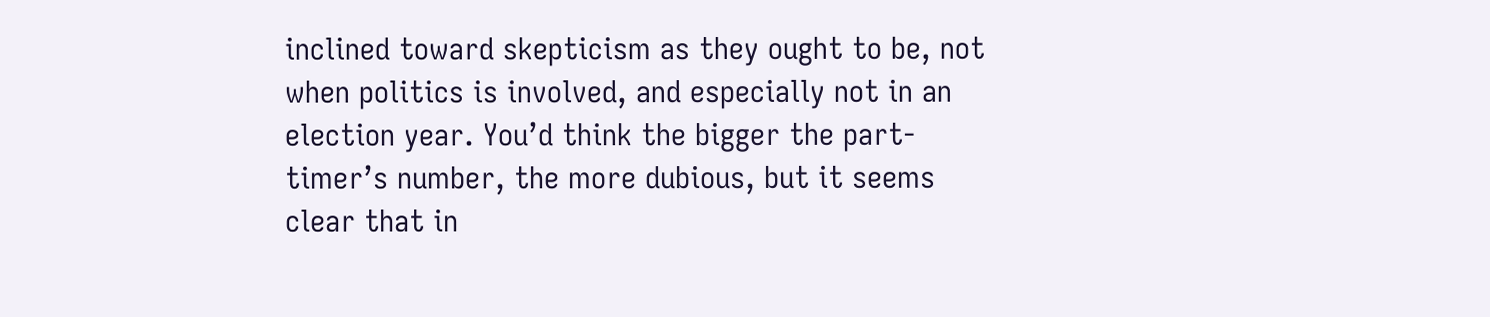inclined toward skepticism as they ought to be, not when politics is involved, and especially not in an election year. You’d think the bigger the part-timer’s number, the more dubious, but it seems clear that in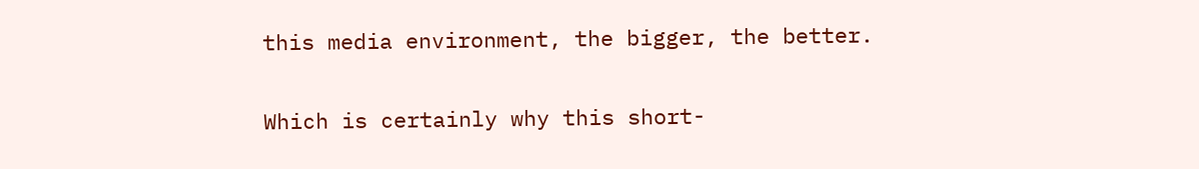this media environment, the bigger, the better.

Which is certainly why this short-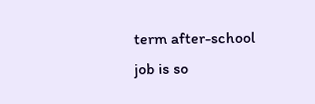term after-school job is so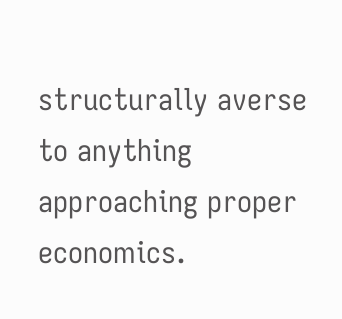structurally averse to anything approaching proper economics.